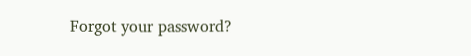Forgot your password?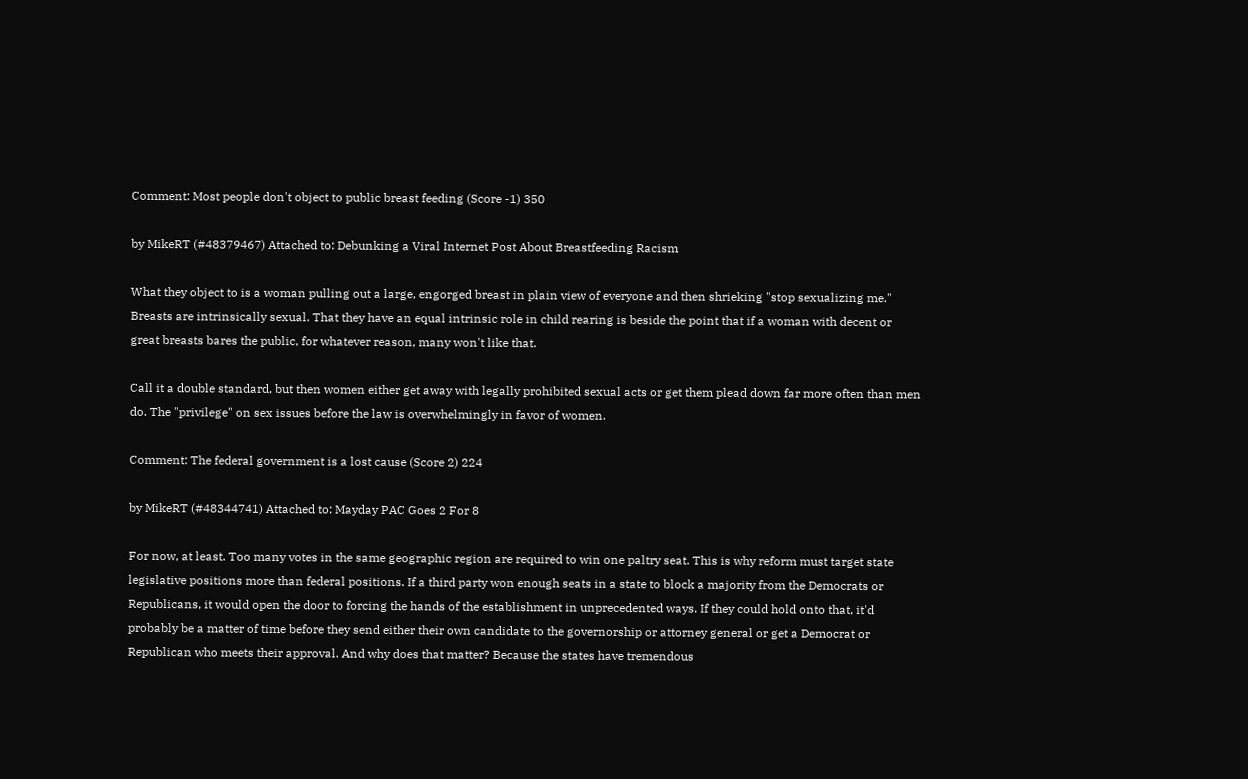Comment: Most people don't object to public breast feeding (Score -1) 350

by MikeRT (#48379467) Attached to: Debunking a Viral Internet Post About Breastfeeding Racism

What they object to is a woman pulling out a large, engorged breast in plain view of everyone and then shrieking "stop sexualizing me." Breasts are intrinsically sexual. That they have an equal intrinsic role in child rearing is beside the point that if a woman with decent or great breasts bares the public, for whatever reason, many won't like that.

Call it a double standard, but then women either get away with legally prohibited sexual acts or get them plead down far more often than men do. The "privilege" on sex issues before the law is overwhelmingly in favor of women.

Comment: The federal government is a lost cause (Score 2) 224

by MikeRT (#48344741) Attached to: Mayday PAC Goes 2 For 8

For now, at least. Too many votes in the same geographic region are required to win one paltry seat. This is why reform must target state legislative positions more than federal positions. If a third party won enough seats in a state to block a majority from the Democrats or Republicans, it would open the door to forcing the hands of the establishment in unprecedented ways. If they could hold onto that, it'd probably be a matter of time before they send either their own candidate to the governorship or attorney general or get a Democrat or Republican who meets their approval. And why does that matter? Because the states have tremendous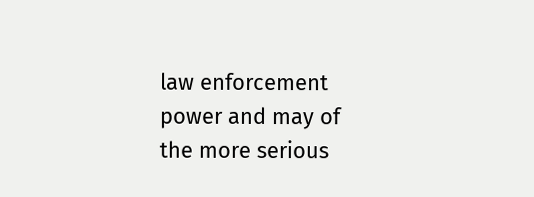law enforcement power and may of the more serious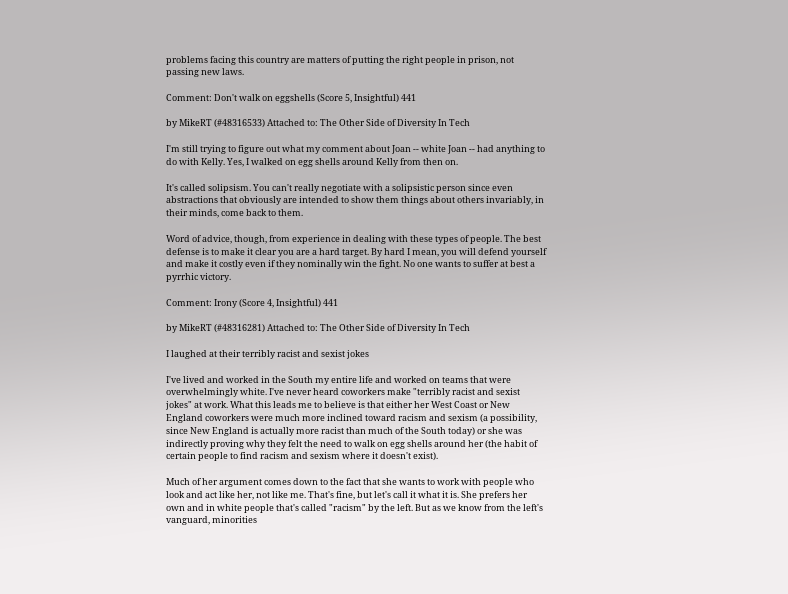problems facing this country are matters of putting the right people in prison, not passing new laws.

Comment: Don't walk on eggshells (Score 5, Insightful) 441

by MikeRT (#48316533) Attached to: The Other Side of Diversity In Tech

I'm still trying to figure out what my comment about Joan -- white Joan -- had anything to do with Kelly. Yes, I walked on egg shells around Kelly from then on.

It's called solipsism. You can't really negotiate with a solipsistic person since even abstractions that obviously are intended to show them things about others invariably, in their minds, come back to them.

Word of advice, though, from experience in dealing with these types of people. The best defense is to make it clear you are a hard target. By hard I mean, you will defend yourself and make it costly even if they nominally win the fight. No one wants to suffer at best a pyrrhic victory.

Comment: Irony (Score 4, Insightful) 441

by MikeRT (#48316281) Attached to: The Other Side of Diversity In Tech

I laughed at their terribly racist and sexist jokes

I've lived and worked in the South my entire life and worked on teams that were overwhelmingly white. I've never heard coworkers make "terribly racist and sexist jokes" at work. What this leads me to believe is that either her West Coast or New England coworkers were much more inclined toward racism and sexism (a possibility, since New England is actually more racist than much of the South today) or she was indirectly proving why they felt the need to walk on egg shells around her (the habit of certain people to find racism and sexism where it doesn't exist).

Much of her argument comes down to the fact that she wants to work with people who look and act like her, not like me. That's fine, but let's call it what it is. She prefers her own and in white people that's called "racism" by the left. But as we know from the left's vanguard, minorities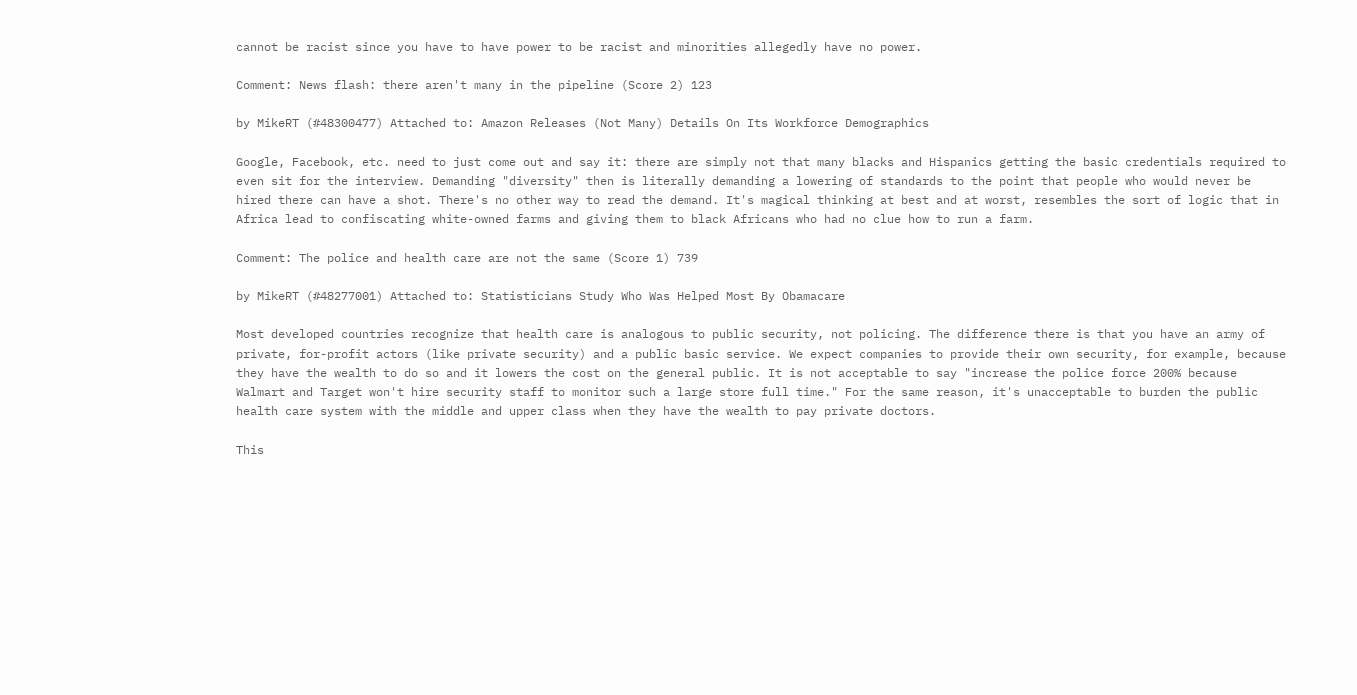cannot be racist since you have to have power to be racist and minorities allegedly have no power.

Comment: News flash: there aren't many in the pipeline (Score 2) 123

by MikeRT (#48300477) Attached to: Amazon Releases (Not Many) Details On Its Workforce Demographics

Google, Facebook, etc. need to just come out and say it: there are simply not that many blacks and Hispanics getting the basic credentials required to even sit for the interview. Demanding "diversity" then is literally demanding a lowering of standards to the point that people who would never be hired there can have a shot. There's no other way to read the demand. It's magical thinking at best and at worst, resembles the sort of logic that in Africa lead to confiscating white-owned farms and giving them to black Africans who had no clue how to run a farm.

Comment: The police and health care are not the same (Score 1) 739

by MikeRT (#48277001) Attached to: Statisticians Study Who Was Helped Most By Obamacare

Most developed countries recognize that health care is analogous to public security, not policing. The difference there is that you have an army of private, for-profit actors (like private security) and a public basic service. We expect companies to provide their own security, for example, because they have the wealth to do so and it lowers the cost on the general public. It is not acceptable to say "increase the police force 200% because Walmart and Target won't hire security staff to monitor such a large store full time." For the same reason, it's unacceptable to burden the public health care system with the middle and upper class when they have the wealth to pay private doctors.

This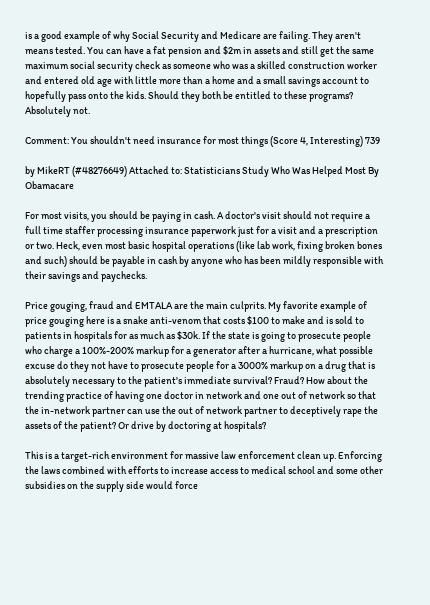is a good example of why Social Security and Medicare are failing. They aren't means tested. You can have a fat pension and $2m in assets and still get the same maximum social security check as someone who was a skilled construction worker and entered old age with little more than a home and a small savings account to hopefully pass onto the kids. Should they both be entitled to these programs? Absolutely not.

Comment: You shouldn't need insurance for most things (Score 4, Interesting) 739

by MikeRT (#48276649) Attached to: Statisticians Study Who Was Helped Most By Obamacare

For most visits, you should be paying in cash. A doctor's visit should not require a full time staffer processing insurance paperwork just for a visit and a prescription or two. Heck, even most basic hospital operations (like lab work, fixing broken bones and such) should be payable in cash by anyone who has been mildly responsible with their savings and paychecks.

Price gouging, fraud and EMTALA are the main culprits. My favorite example of price gouging here is a snake anti-venom that costs $100 to make and is sold to patients in hospitals for as much as $30k. If the state is going to prosecute people who charge a 100%-200% markup for a generator after a hurricane, what possible excuse do they not have to prosecute people for a 3000% markup on a drug that is absolutely necessary to the patient's immediate survival? Fraud? How about the trending practice of having one doctor in network and one out of network so that the in-network partner can use the out of network partner to deceptively rape the assets of the patient? Or drive by doctoring at hospitals?

This is a target-rich environment for massive law enforcement clean up. Enforcing the laws combined with efforts to increase access to medical school and some other subsidies on the supply side would force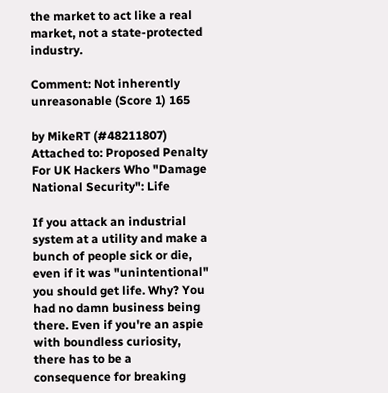the market to act like a real market, not a state-protected industry.

Comment: Not inherently unreasonable (Score 1) 165

by MikeRT (#48211807) Attached to: Proposed Penalty For UK Hackers Who "Damage National Security": Life

If you attack an industrial system at a utility and make a bunch of people sick or die, even if it was "unintentional" you should get life. Why? You had no damn business being there. Even if you're an aspie with boundless curiosity, there has to be a consequence for breaking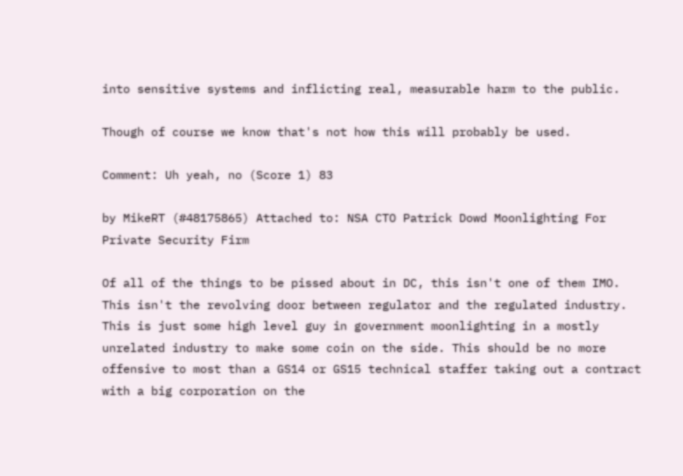into sensitive systems and inflicting real, measurable harm to the public.

Though of course we know that's not how this will probably be used.

Comment: Uh yeah, no (Score 1) 83

by MikeRT (#48175865) Attached to: NSA CTO Patrick Dowd Moonlighting For Private Security Firm

Of all of the things to be pissed about in DC, this isn't one of them IMO. This isn't the revolving door between regulator and the regulated industry. This is just some high level guy in government moonlighting in a mostly unrelated industry to make some coin on the side. This should be no more offensive to most than a GS14 or GS15 technical staffer taking out a contract with a big corporation on the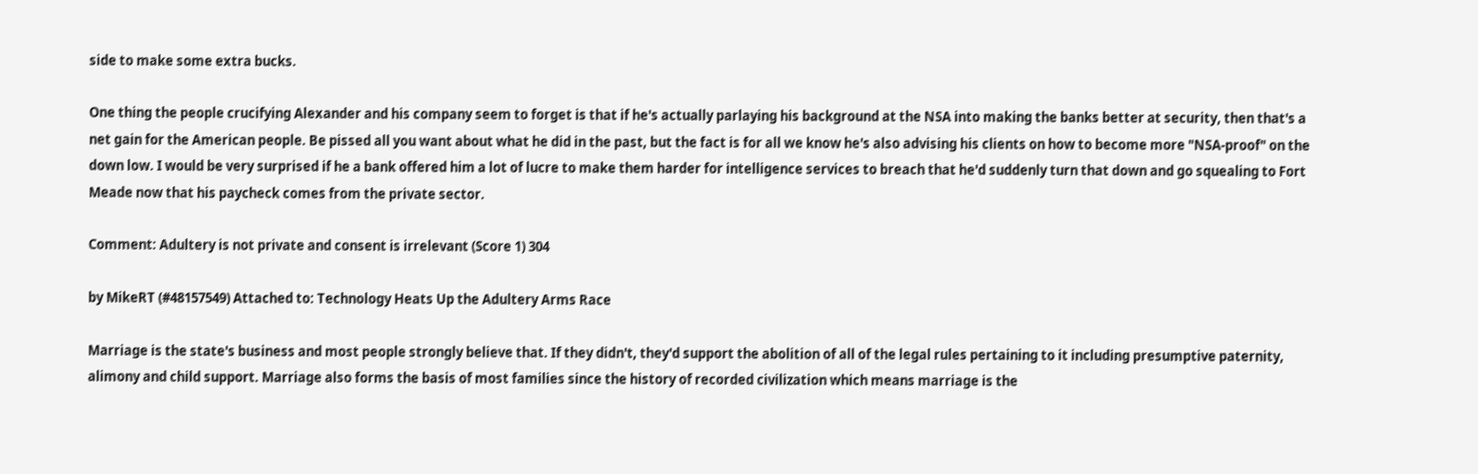side to make some extra bucks.

One thing the people crucifying Alexander and his company seem to forget is that if he's actually parlaying his background at the NSA into making the banks better at security, then that's a net gain for the American people. Be pissed all you want about what he did in the past, but the fact is for all we know he's also advising his clients on how to become more "NSA-proof" on the down low. I would be very surprised if he a bank offered him a lot of lucre to make them harder for intelligence services to breach that he'd suddenly turn that down and go squealing to Fort Meade now that his paycheck comes from the private sector.

Comment: Adultery is not private and consent is irrelevant (Score 1) 304

by MikeRT (#48157549) Attached to: Technology Heats Up the Adultery Arms Race

Marriage is the state's business and most people strongly believe that. If they didn't, they'd support the abolition of all of the legal rules pertaining to it including presumptive paternity, alimony and child support. Marriage also forms the basis of most families since the history of recorded civilization which means marriage is the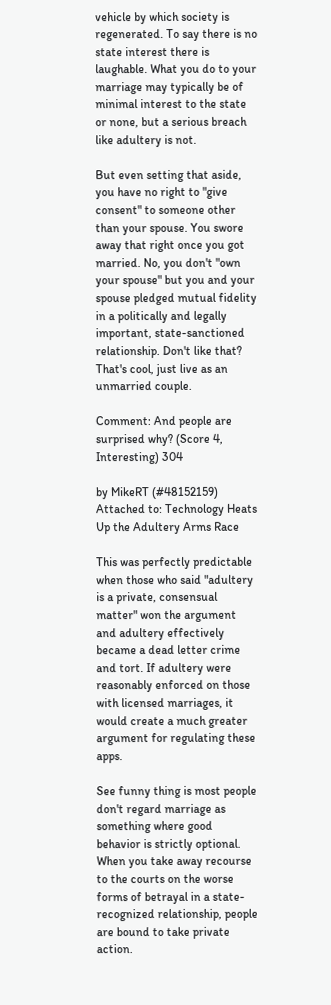vehicle by which society is regenerated. To say there is no state interest there is laughable. What you do to your marriage may typically be of minimal interest to the state or none, but a serious breach like adultery is not.

But even setting that aside, you have no right to "give consent" to someone other than your spouse. You swore away that right once you got married. No, you don't "own your spouse" but you and your spouse pledged mutual fidelity in a politically and legally important, state-sanctioned relationship. Don't like that? That's cool, just live as an unmarried couple.

Comment: And people are surprised why? (Score 4, Interesting) 304

by MikeRT (#48152159) Attached to: Technology Heats Up the Adultery Arms Race

This was perfectly predictable when those who said "adultery is a private, consensual matter" won the argument and adultery effectively became a dead letter crime and tort. If adultery were reasonably enforced on those with licensed marriages, it would create a much greater argument for regulating these apps.

See funny thing is most people don't regard marriage as something where good behavior is strictly optional. When you take away recourse to the courts on the worse forms of betrayal in a state-recognized relationship, people are bound to take private action.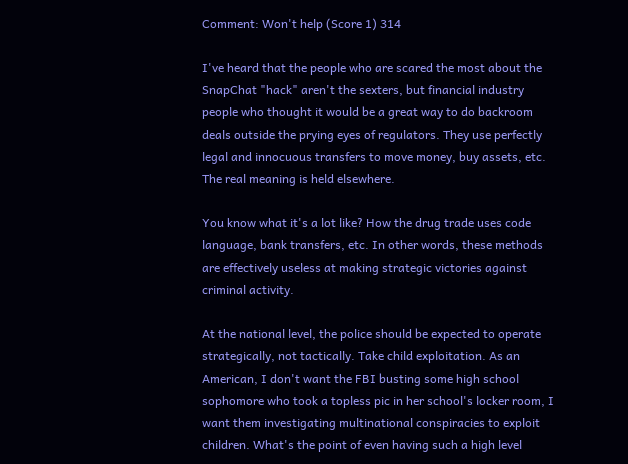Comment: Won't help (Score 1) 314

I've heard that the people who are scared the most about the SnapChat "hack" aren't the sexters, but financial industry people who thought it would be a great way to do backroom deals outside the prying eyes of regulators. They use perfectly legal and innocuous transfers to move money, buy assets, etc. The real meaning is held elsewhere.

You know what it's a lot like? How the drug trade uses code language, bank transfers, etc. In other words, these methods are effectively useless at making strategic victories against criminal activity.

At the national level, the police should be expected to operate strategically, not tactically. Take child exploitation. As an American, I don't want the FBI busting some high school sophomore who took a topless pic in her school's locker room, I want them investigating multinational conspiracies to exploit children. What's the point of even having such a high level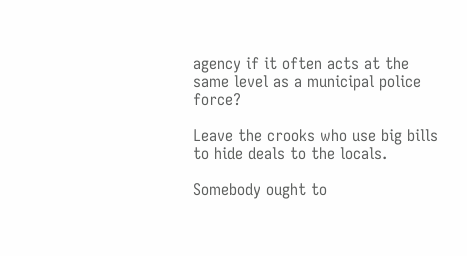agency if it often acts at the same level as a municipal police force?

Leave the crooks who use big bills to hide deals to the locals.

Somebody ought to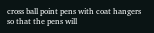cross ball point pens with coat hangers so that the pens will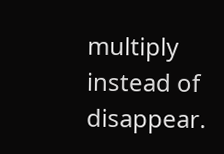multiply instead of disappear.